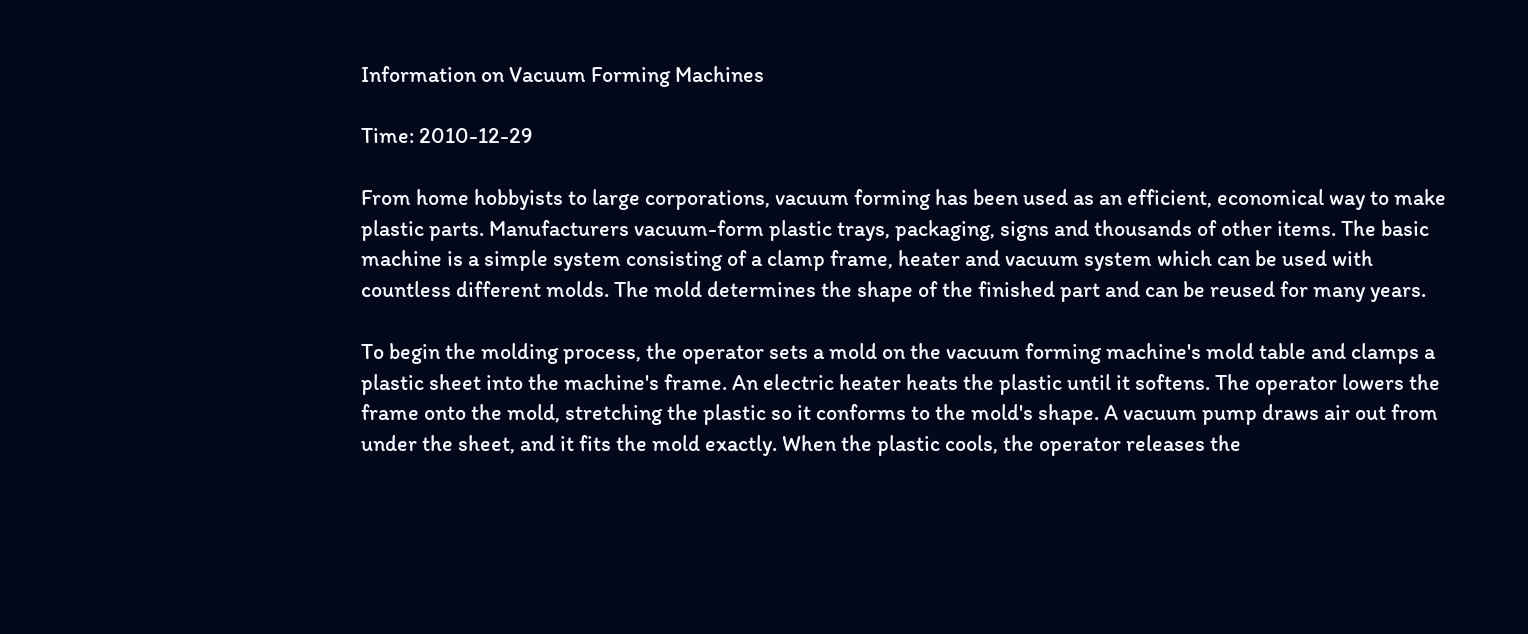Information on Vacuum Forming Machines

Time: 2010-12-29

From home hobbyists to large corporations, vacuum forming has been used as an efficient, economical way to make plastic parts. Manufacturers vacuum-form plastic trays, packaging, signs and thousands of other items. The basic machine is a simple system consisting of a clamp frame, heater and vacuum system which can be used with countless different molds. The mold determines the shape of the finished part and can be reused for many years.

To begin the molding process, the operator sets a mold on the vacuum forming machine's mold table and clamps a plastic sheet into the machine's frame. An electric heater heats the plastic until it softens. The operator lowers the frame onto the mold, stretching the plastic so it conforms to the mold's shape. A vacuum pump draws air out from under the sheet, and it fits the mold exactly. When the plastic cools, the operator releases the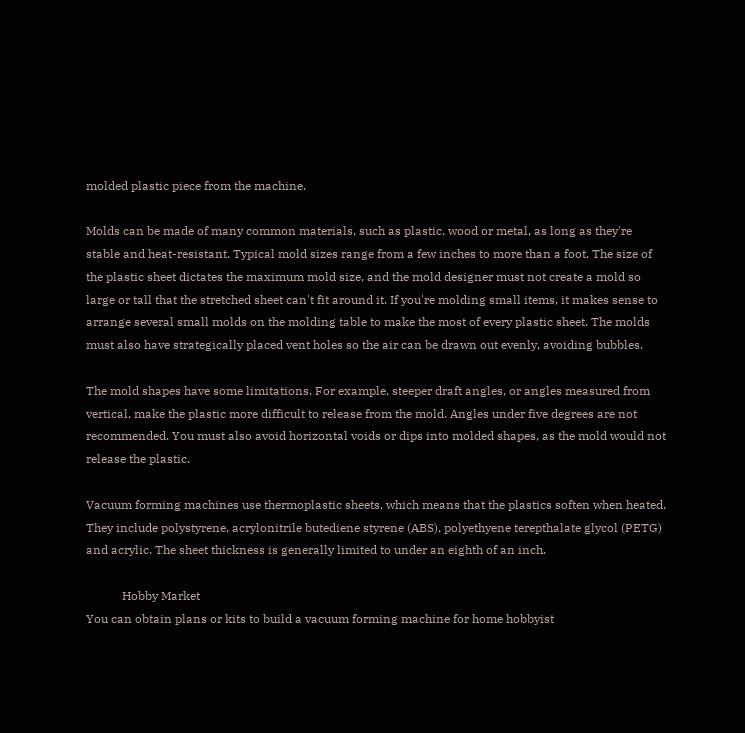molded plastic piece from the machine.

Molds can be made of many common materials, such as plastic, wood or metal, as long as they're stable and heat-resistant. Typical mold sizes range from a few inches to more than a foot. The size of the plastic sheet dictates the maximum mold size, and the mold designer must not create a mold so large or tall that the stretched sheet can't fit around it. If you're molding small items, it makes sense to arrange several small molds on the molding table to make the most of every plastic sheet. The molds must also have strategically placed vent holes so the air can be drawn out evenly, avoiding bubbles.

The mold shapes have some limitations. For example, steeper draft angles, or angles measured from vertical, make the plastic more difficult to release from the mold. Angles under five degrees are not recommended. You must also avoid horizontal voids or dips into molded shapes, as the mold would not release the plastic.

Vacuum forming machines use thermoplastic sheets, which means that the plastics soften when heated. They include polystyrene, acrylonitrile butediene styrene (ABS), polyethyene terepthalate glycol (PETG) and acrylic. The sheet thickness is generally limited to under an eighth of an inch.

            Hobby Market
You can obtain plans or kits to build a vacuum forming machine for home hobbyist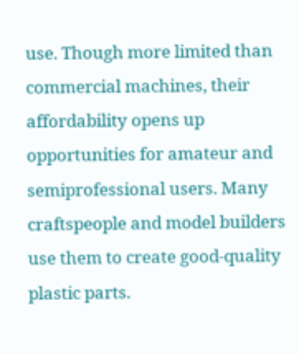use. Though more limited than commercial machines, their affordability opens up opportunities for amateur and semiprofessional users. Many craftspeople and model builders use them to create good-quality plastic parts.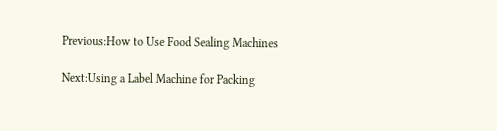Previous:How to Use Food Sealing Machines

Next:Using a Label Machine for Packing